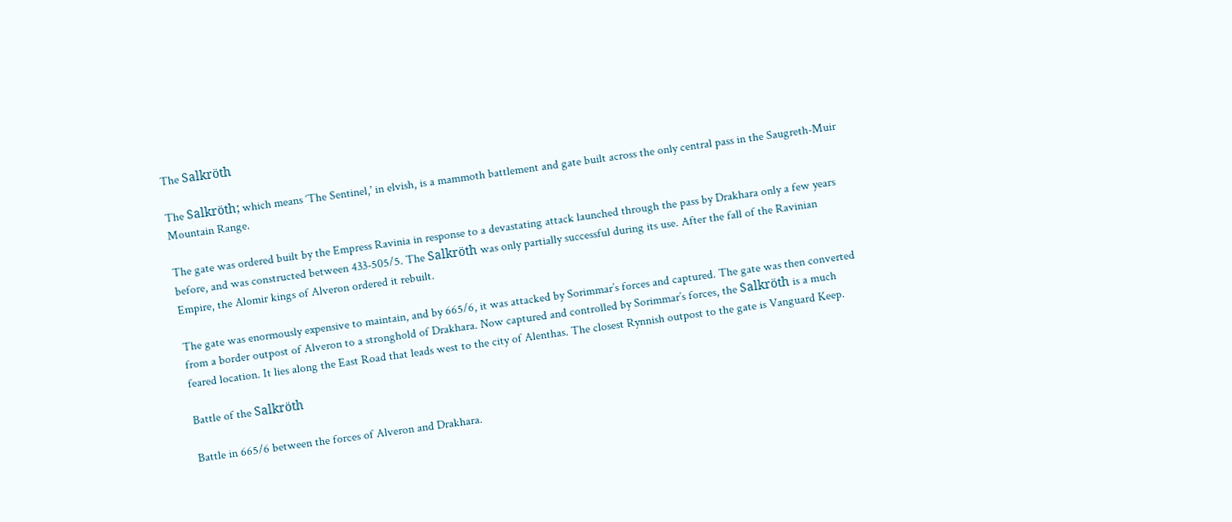The Salkröth

The Salkröth; which means ‘The Sentinel,' in elvish, is a mammoth battlement and gate built across the only central pass in the Saugreth-Muir Mountain Range.

The gate was ordered built by the Empress Ravinia in response to a devastating attack launched through the pass by Drakhara only a few years before, and was constructed between 433-505/5. The Salkröth was only partially successful during its use. After the fall of the Ravinian Empire, the Alomir kings of Alveron ordered it rebuilt.

The gate was enormously expensive to maintain, and by 665/6, it was attacked by Sorimmar’s forces and captured. The gate was then converted from a border outpost of Alveron to a stronghold of Drakhara. Now captured and controlled by Sorimmar’s forces, the Salkröth is a much feared location. It lies along the East Road that leads west to the city of Alenthas. The closest Rynnish outpost to the gate is Vanguard Keep.

Battle of the Salkröth

Battle in 665/6 between the forces of Alveron and Drakhara.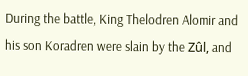During the battle, King Thelodren Alomir and his son Koradren were slain by the Zûl, and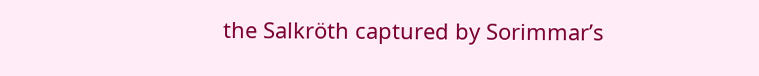the Salkröth captured by Sorimmar’s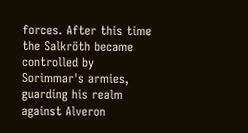forces. After this time the Salkröth became controlled by Sorimmar's armies, guarding his realm against Alveron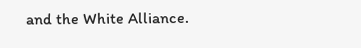and the White Alliance.